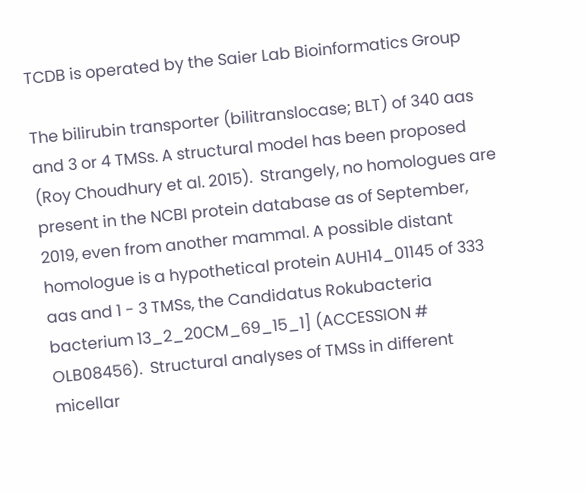TCDB is operated by the Saier Lab Bioinformatics Group

The bilirubin transporter (bilitranslocase; BLT) of 340 aas and 3 or 4 TMSs. A structural model has been proposed (Roy Choudhury et al. 2015).  Strangely, no homologues are present in the NCBI protein database as of September, 2019, even from another mammal. A possible distant homologue is a hypothetical protein AUH14_01145 of 333 aas and 1 - 3 TMSs, the Candidatus Rokubacteria bacterium 13_2_20CM_69_15_1] (ACCESSION # OLB08456).  Structural analyses of TMSs in different micellar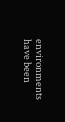environments have been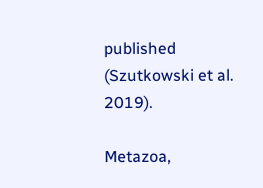published (Szutkowski et al. 2019).

Metazoa,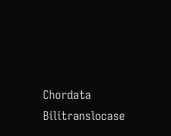Chordata
Bilitranslocase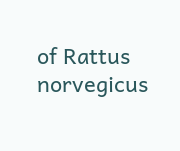of Rattus norvegicus